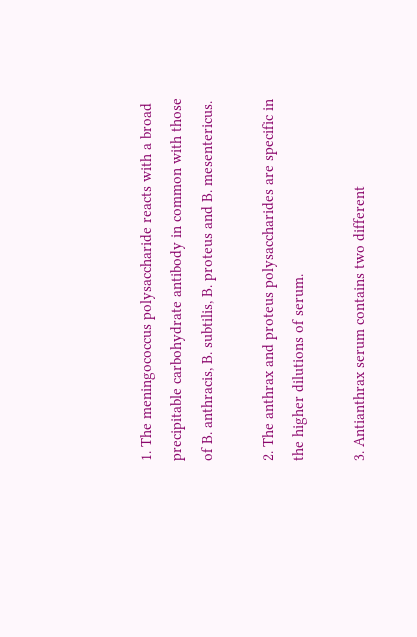1. The meningococcus polysaccharide reacts with a broad precipitable carbohydrate antibody in common with those of B. anthracis, B. subtilis, B. proteus and B. mesentericus.

2. The anthrax and proteus polysaccharides are specific in the higher dilutions of serum.

3. Antianthrax serum contains two different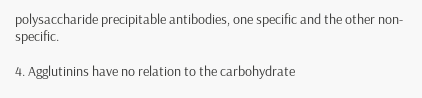polysaccharide precipitable antibodies, one specific and the other non-specific.

4. Agglutinins have no relation to the carbohydrate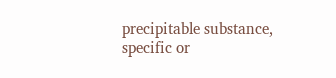precipitable substance, specific or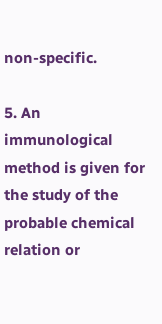non-specific.

5. An immunological method is given for the study of the probable chemical relation or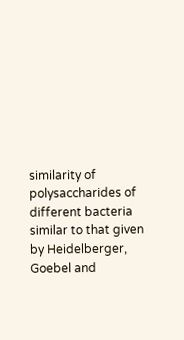similarity of polysaccharides of different bacteria similar to that given by Heidelberger, Goebel and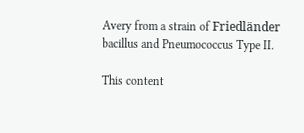Avery from a strain of Friedländer bacillus and Pneumococcus Type II.

This content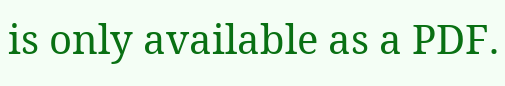is only available as a PDF.